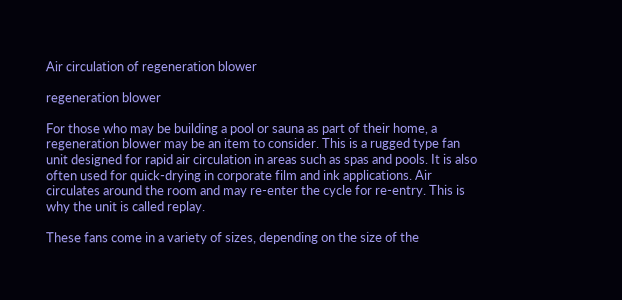Air circulation of regeneration blower

regeneration blower

For those who may be building a pool or sauna as part of their home, a regeneration blower may be an item to consider. This is a rugged type fan unit designed for rapid air circulation in areas such as spas and pools. It is also often used for quick-drying in corporate film and ink applications. Air circulates around the room and may re-enter the cycle for re-entry. This is why the unit is called replay.

These fans come in a variety of sizes, depending on the size of the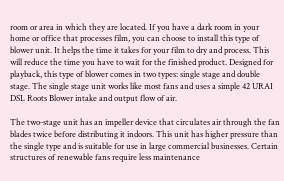room or area in which they are located. If you have a dark room in your home or office that processes film, you can choose to install this type of blower unit. It helps the time it takes for your film to dry and process. This will reduce the time you have to wait for the finished product. Designed for playback, this type of blower comes in two types: single stage and double stage. The single stage unit works like most fans and uses a simple 42 URAI DSL Roots Blower intake and output flow of air.

The two-stage unit has an impeller device that circulates air through the fan blades twice before distributing it indoors. This unit has higher pressure than the single type and is suitable for use in large commercial businesses. Certain structures of renewable fans require less maintenance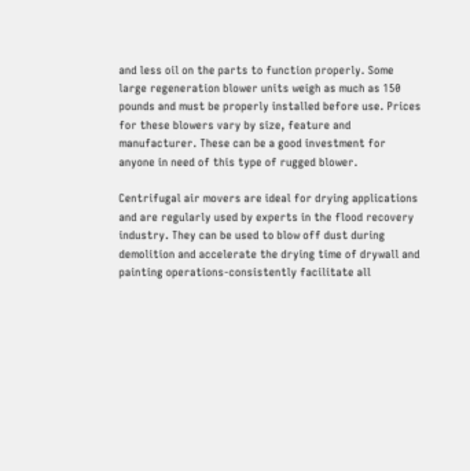and less oil on the parts to function properly. Some large regeneration blower units weigh as much as 150 pounds and must be properly installed before use. Prices for these blowers vary by size, feature and manufacturer. These can be a good investment for anyone in need of this type of rugged blower.

Centrifugal air movers are ideal for drying applications and are regularly used by experts in the flood recovery industry. They can be used to blow off dust during demolition and accelerate the drying time of drywall and painting operations-consistently facilitate all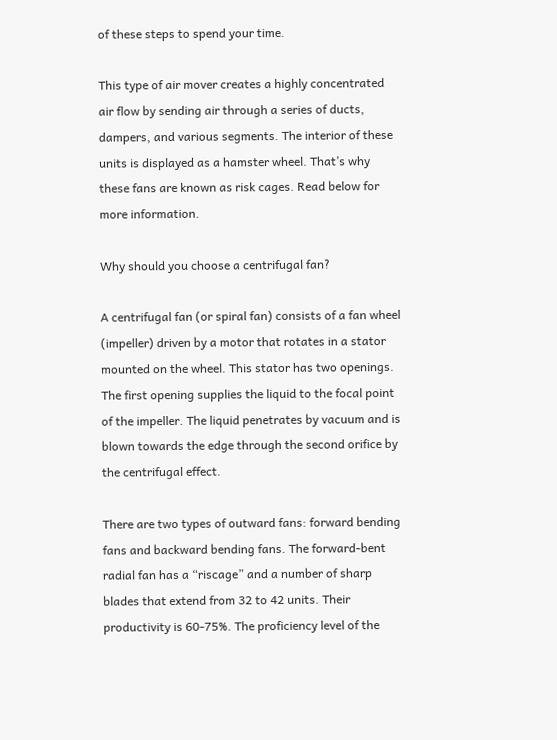of these steps to spend your time.

This type of air mover creates a highly concentrated air flow by sending air through a series of ducts, dampers, and various segments. The interior of these units is displayed as a hamster wheel. That’s why these fans are known as risk cages. Read below for more information.

Why should you choose a centrifugal fan?

A centrifugal fan (or spiral fan) consists of a fan wheel (impeller) driven by a motor that rotates in a stator mounted on the wheel. This stator has two openings. The first opening supplies the liquid to the focal point of the impeller. The liquid penetrates by vacuum and is blown towards the edge through the second orifice by the centrifugal effect.

There are two types of outward fans: forward bending fans and backward bending fans. The forward-bent radial fan has a “riscage” and a number of sharp blades that extend from 32 to 42 units. Their productivity is 60-75%. The proficiency level of the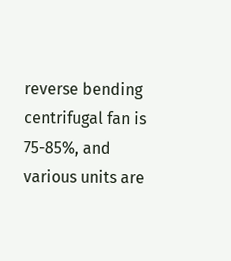reverse bending centrifugal fan is 75-85%, and various units are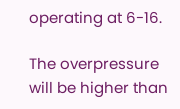operating at 6-16.

The overpressure will be higher than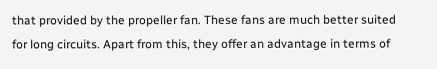that provided by the propeller fan. These fans are much better suited for long circuits. Apart from this, they offer an advantage in terms of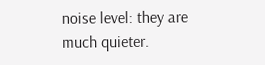noise level: they are much quieter.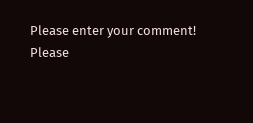Please enter your comment!
Please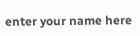enter your name here